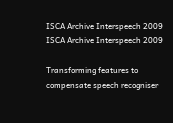ISCA Archive Interspeech 2009
ISCA Archive Interspeech 2009

Transforming features to compensate speech recogniser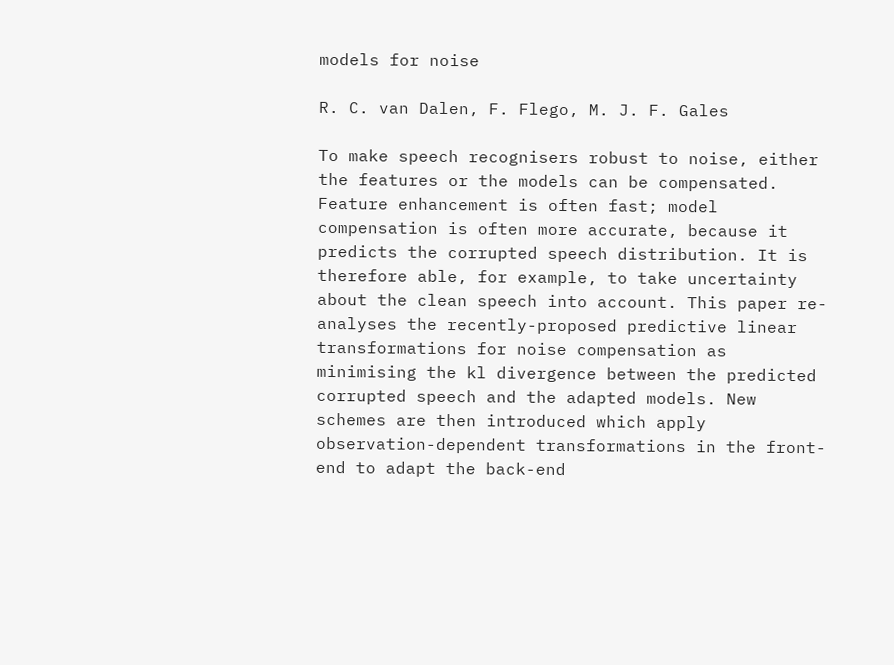models for noise

R. C. van Dalen, F. Flego, M. J. F. Gales

To make speech recognisers robust to noise, either the features or the models can be compensated. Feature enhancement is often fast; model compensation is often more accurate, because it predicts the corrupted speech distribution. It is therefore able, for example, to take uncertainty about the clean speech into account. This paper re-analyses the recently-proposed predictive linear transformations for noise compensation as minimising the kl divergence between the predicted corrupted speech and the adapted models. New schemes are then introduced which apply observation-dependent transformations in the front-end to adapt the back-end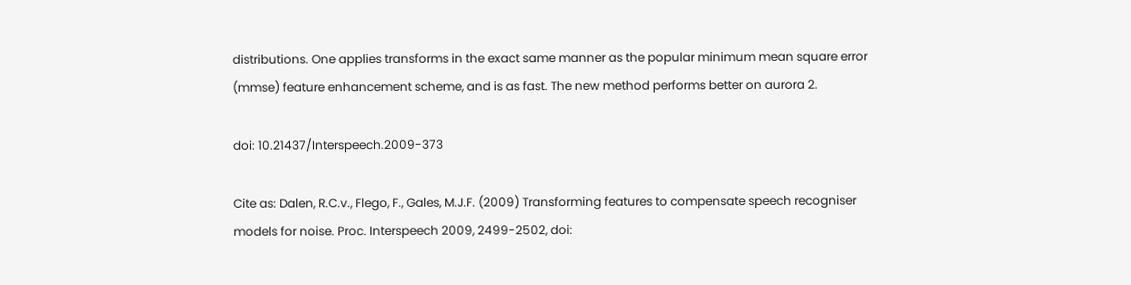distributions. One applies transforms in the exact same manner as the popular minimum mean square error (mmse) feature enhancement scheme, and is as fast. The new method performs better on aurora 2.

doi: 10.21437/Interspeech.2009-373

Cite as: Dalen, R.C.v., Flego, F., Gales, M.J.F. (2009) Transforming features to compensate speech recogniser models for noise. Proc. Interspeech 2009, 2499-2502, doi: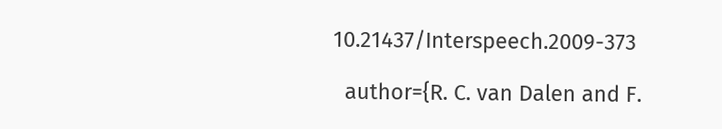10.21437/Interspeech.2009-373

  author={R. C. van Dalen and F.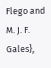Flego and M. J. F. Gales},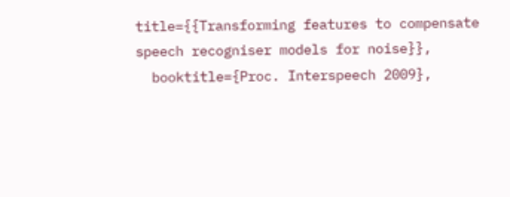title={{Transforming features to compensate speech recogniser models for noise}},
  booktitle={Proc. Interspeech 2009},